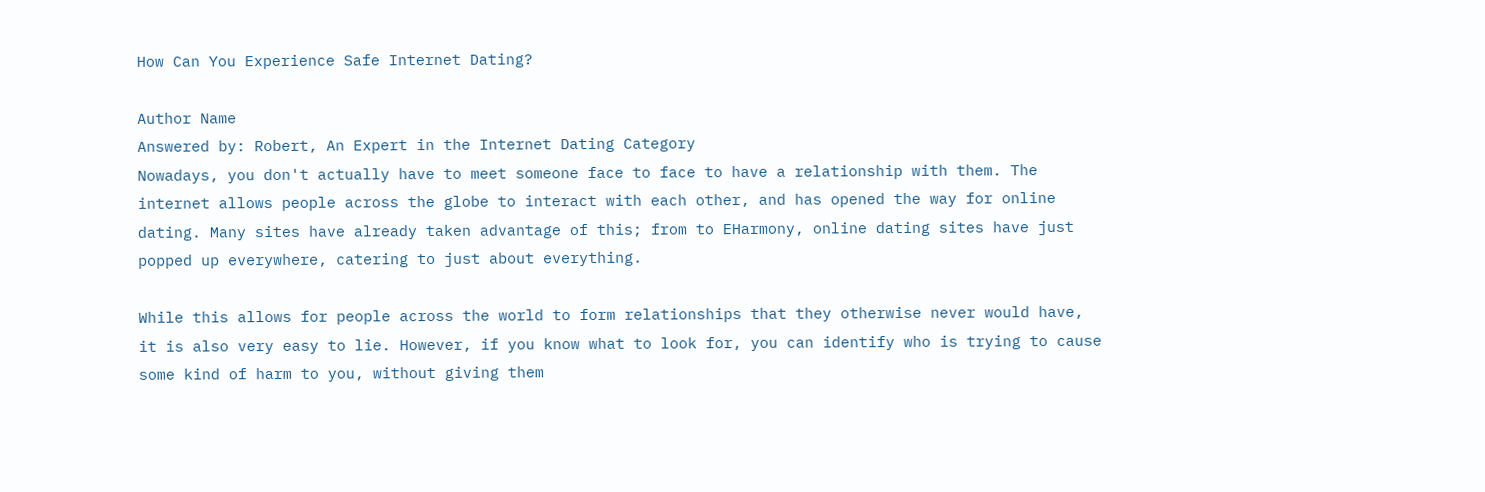How Can You Experience Safe Internet Dating?

Author Name
Answered by: Robert, An Expert in the Internet Dating Category
Nowadays, you don't actually have to meet someone face to face to have a relationship with them. The internet allows people across the globe to interact with each other, and has opened the way for online dating. Many sites have already taken advantage of this; from to EHarmony, online dating sites have just popped up everywhere, catering to just about everything.

While this allows for people across the world to form relationships that they otherwise never would have, it is also very easy to lie. However, if you know what to look for, you can identify who is trying to cause some kind of harm to you, without giving them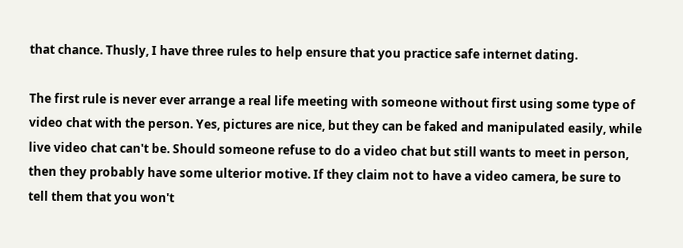that chance. Thusly, I have three rules to help ensure that you practice safe internet dating.

The first rule is never ever arrange a real life meeting with someone without first using some type of video chat with the person. Yes, pictures are nice, but they can be faked and manipulated easily, while live video chat can't be. Should someone refuse to do a video chat but still wants to meet in person, then they probably have some ulterior motive. If they claim not to have a video camera, be sure to tell them that you won't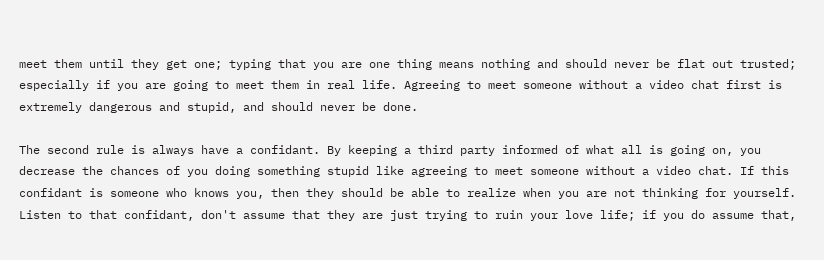meet them until they get one; typing that you are one thing means nothing and should never be flat out trusted; especially if you are going to meet them in real life. Agreeing to meet someone without a video chat first is extremely dangerous and stupid, and should never be done.

The second rule is always have a confidant. By keeping a third party informed of what all is going on, you decrease the chances of you doing something stupid like agreeing to meet someone without a video chat. If this confidant is someone who knows you, then they should be able to realize when you are not thinking for yourself. Listen to that confidant, don't assume that they are just trying to ruin your love life; if you do assume that,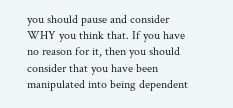you should pause and consider WHY you think that. If you have no reason for it, then you should consider that you have been manipulated into being dependent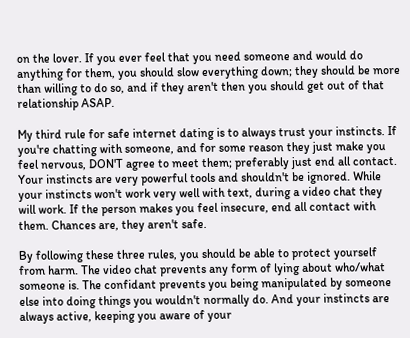on the lover. If you ever feel that you need someone and would do anything for them, you should slow everything down; they should be more than willing to do so, and if they aren't then you should get out of that relationship ASAP.

My third rule for safe internet dating is to always trust your instincts. If you're chatting with someone, and for some reason they just make you feel nervous, DON'T agree to meet them; preferably just end all contact. Your instincts are very powerful tools and shouldn't be ignored. While your instincts won't work very well with text, during a video chat they will work. If the person makes you feel insecure, end all contact with them. Chances are, they aren't safe.

By following these three rules, you should be able to protect yourself from harm. The video chat prevents any form of lying about who/what someone is. The confidant prevents you being manipulated by someone else into doing things you wouldn't normally do. And your instincts are always active, keeping you aware of your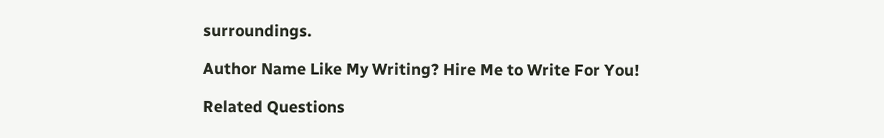surroundings.

Author Name Like My Writing? Hire Me to Write For You!

Related Questions